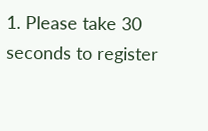1. Please take 30 seconds to register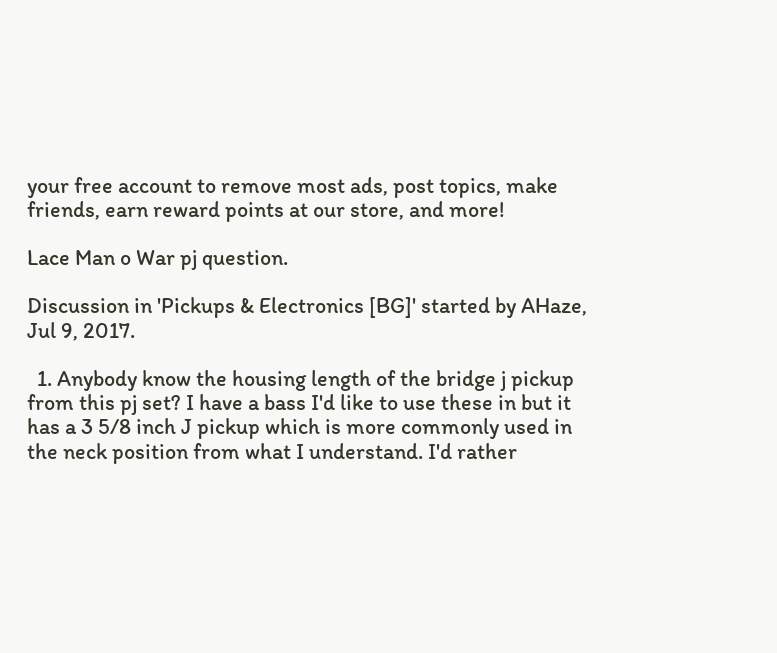your free account to remove most ads, post topics, make friends, earn reward points at our store, and more!

Lace Man o War pj question.

Discussion in 'Pickups & Electronics [BG]' started by AHaze, Jul 9, 2017.

  1. Anybody know the housing length of the bridge j pickup from this pj set? I have a bass I'd like to use these in but it has a 3 5/8 inch J pickup which is more commonly used in the neck position from what I understand. I'd rather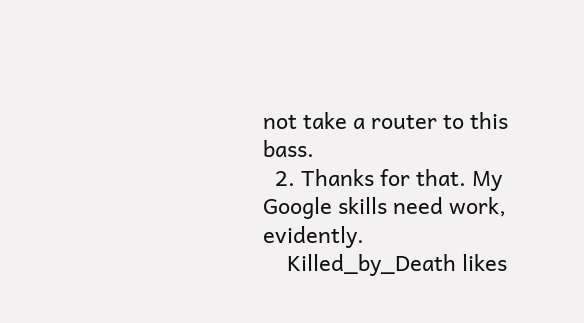not take a router to this bass.
  2. Thanks for that. My Google skills need work, evidently.
    Killed_by_Death likes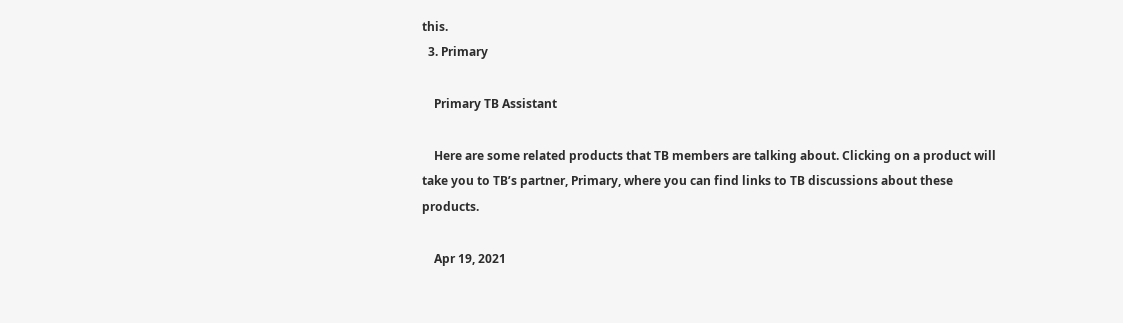this.
  3. Primary

    Primary TB Assistant

    Here are some related products that TB members are talking about. Clicking on a product will take you to TB’s partner, Primary, where you can find links to TB discussions about these products.

    Apr 19, 2021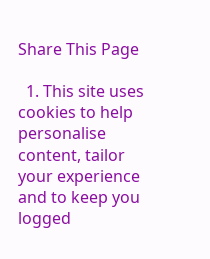Share This Page

  1. This site uses cookies to help personalise content, tailor your experience and to keep you logged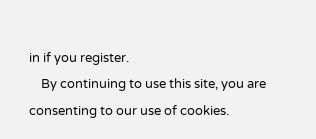in if you register.
    By continuing to use this site, you are consenting to our use of cookies.